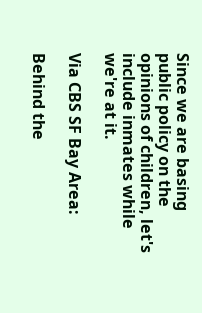Since we are basing public policy on the opinions of children, let's include inmates while we're at it.

Via CBS SF Bay Area:

Behind the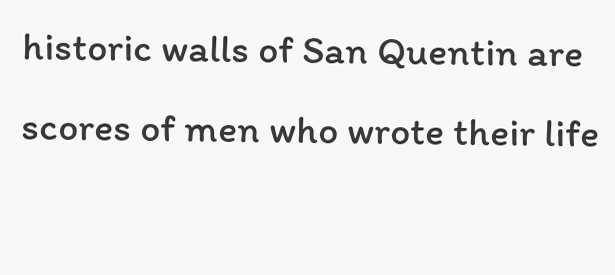historic walls of San Quentin are scores of men who wrote their life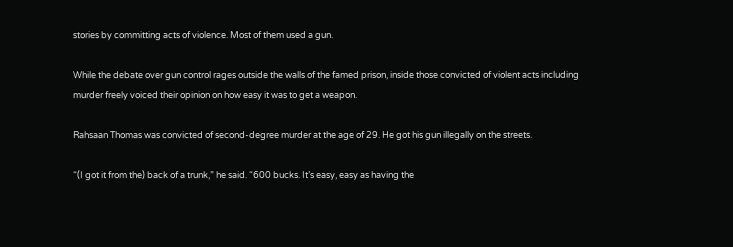stories by committing acts of violence. Most of them used a gun.

While the debate over gun control rages outside the walls of the famed prison, inside those convicted of violent acts including murder freely voiced their opinion on how easy it was to get a weapon.

Rahsaan Thomas was convicted of second-degree murder at the age of 29. He got his gun illegally on the streets.

“(I got it from the) back of a trunk,” he said. “600 bucks. It’s easy, easy as having the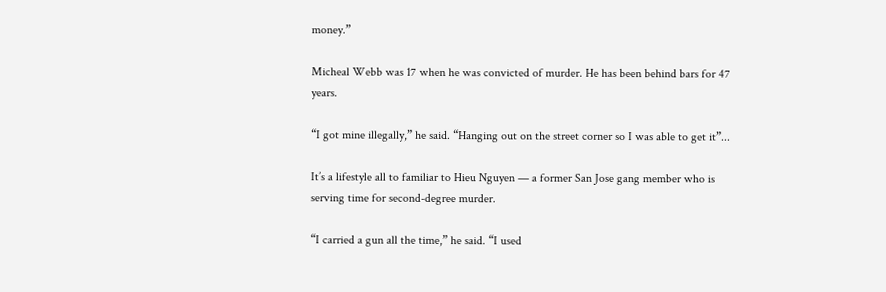money.”

Micheal Webb was 17 when he was convicted of murder. He has been behind bars for 47 years.

“I got mine illegally,” he said. “Hanging out on the street corner so I was able to get it”...

It’s a lifestyle all to familiar to Hieu Nguyen — a former San Jose gang member who is serving time for second-degree murder.

“I carried a gun all the time,” he said. “I used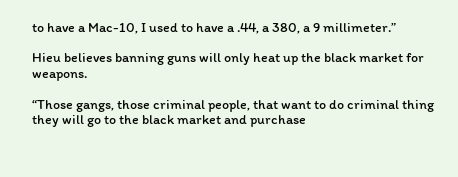to have a Mac-10, I used to have a .44, a 380, a 9 millimeter.”

Hieu believes banning guns will only heat up the black market for weapons.

“Those gangs, those criminal people, that want to do criminal thing they will go to the black market and purchase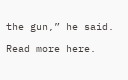the gun,” he said.

Read more here.